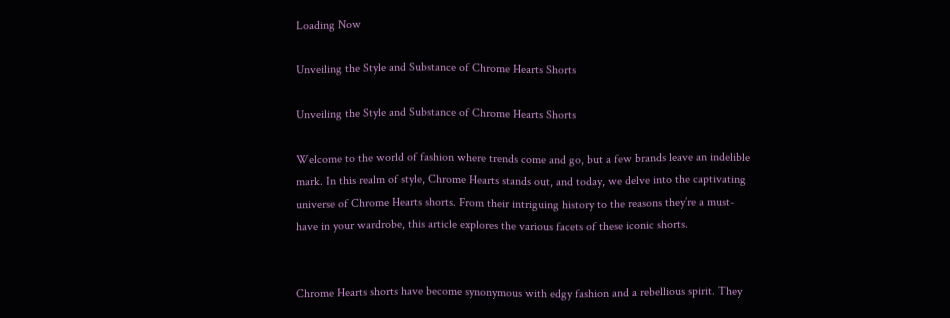Loading Now

Unveiling the Style and Substance of Chrome Hearts Shorts

Unveiling the Style and Substance of Chrome Hearts Shorts

Welcome to the world of fashion where trends come and go, but a few brands leave an indelible mark. In this realm of style, Chrome Hearts stands out, and today, we delve into the captivating universe of Chrome Hearts shorts. From their intriguing history to the reasons they’re a must-have in your wardrobe, this article explores the various facets of these iconic shorts.


Chrome Hearts shorts have become synonymous with edgy fashion and a rebellious spirit. They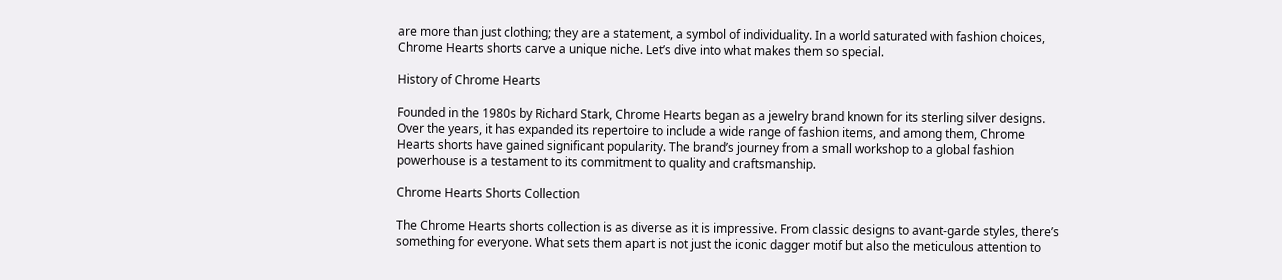are more than just clothing; they are a statement, a symbol of individuality. In a world saturated with fashion choices, Chrome Hearts shorts carve a unique niche. Let’s dive into what makes them so special.

History of Chrome Hearts

Founded in the 1980s by Richard Stark, Chrome Hearts began as a jewelry brand known for its sterling silver designs. Over the years, it has expanded its repertoire to include a wide range of fashion items, and among them, Chrome Hearts shorts have gained significant popularity. The brand’s journey from a small workshop to a global fashion powerhouse is a testament to its commitment to quality and craftsmanship.

Chrome Hearts Shorts Collection

The Chrome Hearts shorts collection is as diverse as it is impressive. From classic designs to avant-garde styles, there’s something for everyone. What sets them apart is not just the iconic dagger motif but also the meticulous attention to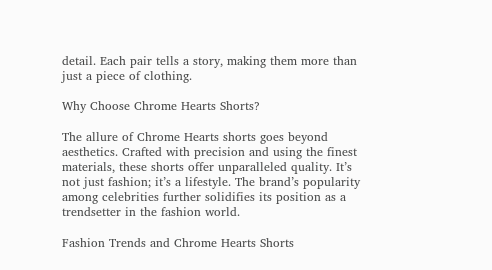detail. Each pair tells a story, making them more than just a piece of clothing.

Why Choose Chrome Hearts Shorts?

The allure of Chrome Hearts shorts goes beyond aesthetics. Crafted with precision and using the finest materials, these shorts offer unparalleled quality. It’s not just fashion; it’s a lifestyle. The brand’s popularity among celebrities further solidifies its position as a trendsetter in the fashion world.

Fashion Trends and Chrome Hearts Shorts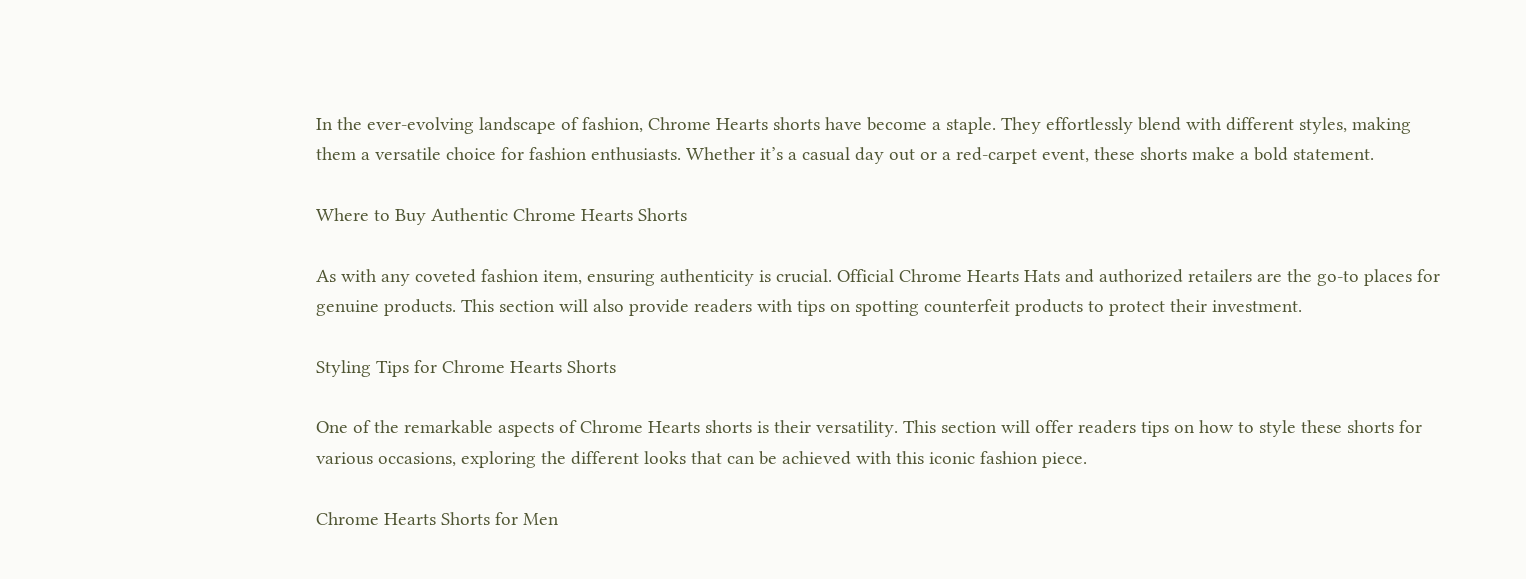In the ever-evolving landscape of fashion, Chrome Hearts shorts have become a staple. They effortlessly blend with different styles, making them a versatile choice for fashion enthusiasts. Whether it’s a casual day out or a red-carpet event, these shorts make a bold statement.

Where to Buy Authentic Chrome Hearts Shorts

As with any coveted fashion item, ensuring authenticity is crucial. Official Chrome Hearts Hats and authorized retailers are the go-to places for genuine products. This section will also provide readers with tips on spotting counterfeit products to protect their investment.

Styling Tips for Chrome Hearts Shorts

One of the remarkable aspects of Chrome Hearts shorts is their versatility. This section will offer readers tips on how to style these shorts for various occasions, exploring the different looks that can be achieved with this iconic fashion piece.

Chrome Hearts Shorts for Men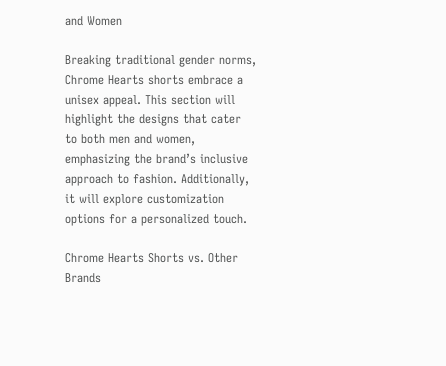and Women

Breaking traditional gender norms, Chrome Hearts shorts embrace a unisex appeal. This section will highlight the designs that cater to both men and women, emphasizing the brand’s inclusive approach to fashion. Additionally, it will explore customization options for a personalized touch.

Chrome Hearts Shorts vs. Other Brands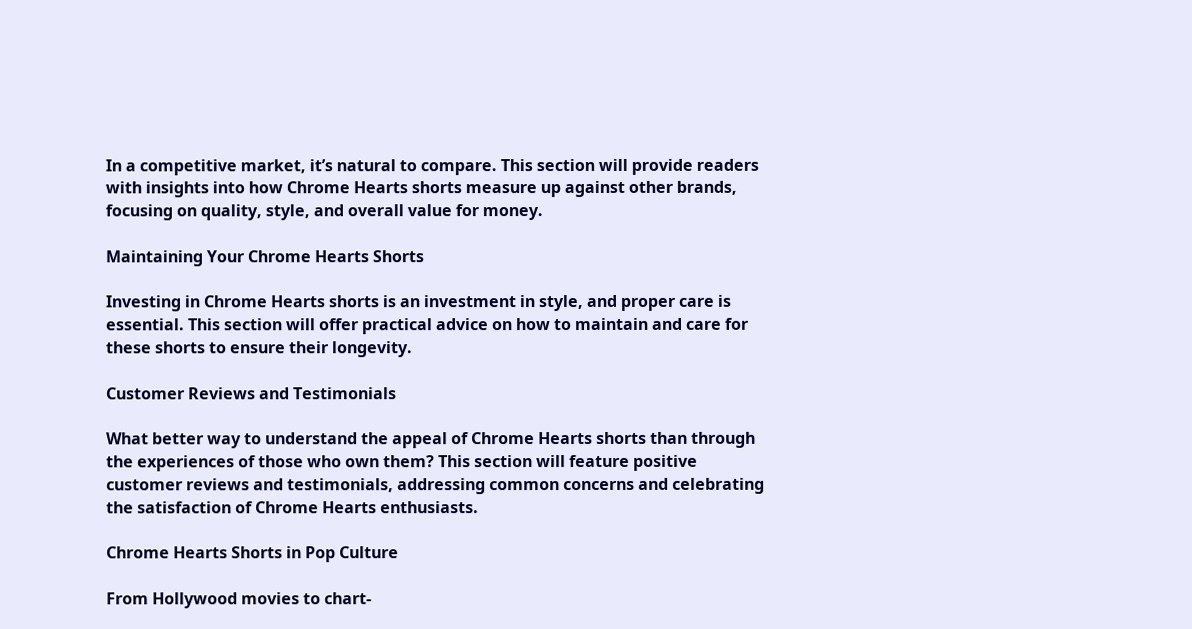In a competitive market, it’s natural to compare. This section will provide readers with insights into how Chrome Hearts shorts measure up against other brands, focusing on quality, style, and overall value for money.

Maintaining Your Chrome Hearts Shorts

Investing in Chrome Hearts shorts is an investment in style, and proper care is essential. This section will offer practical advice on how to maintain and care for these shorts to ensure their longevity.

Customer Reviews and Testimonials

What better way to understand the appeal of Chrome Hearts shorts than through the experiences of those who own them? This section will feature positive customer reviews and testimonials, addressing common concerns and celebrating the satisfaction of Chrome Hearts enthusiasts.

Chrome Hearts Shorts in Pop Culture

From Hollywood movies to chart-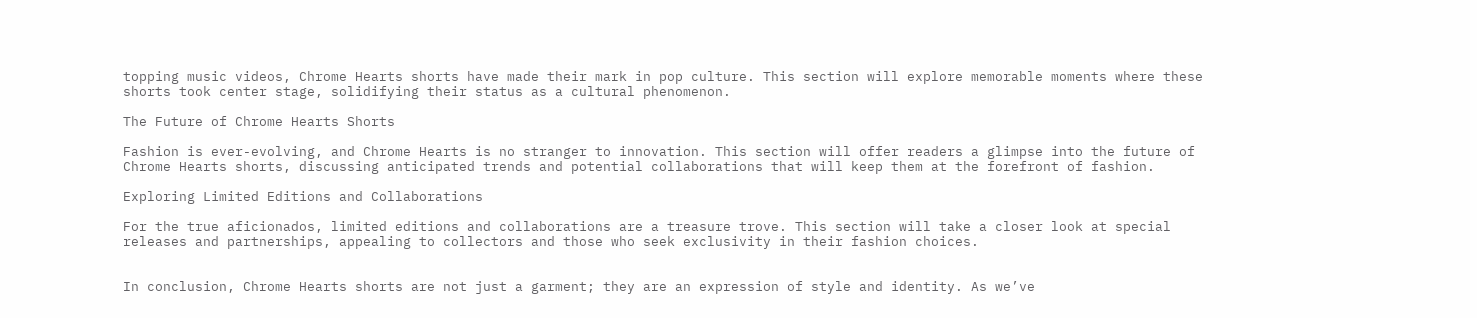topping music videos, Chrome Hearts shorts have made their mark in pop culture. This section will explore memorable moments where these shorts took center stage, solidifying their status as a cultural phenomenon.

The Future of Chrome Hearts Shorts

Fashion is ever-evolving, and Chrome Hearts is no stranger to innovation. This section will offer readers a glimpse into the future of Chrome Hearts shorts, discussing anticipated trends and potential collaborations that will keep them at the forefront of fashion.

Exploring Limited Editions and Collaborations

For the true aficionados, limited editions and collaborations are a treasure trove. This section will take a closer look at special releases and partnerships, appealing to collectors and those who seek exclusivity in their fashion choices.


In conclusion, Chrome Hearts shorts are not just a garment; they are an expression of style and identity. As we’ve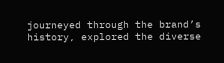journeyed through the brand’s history, explored the diverse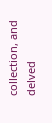collection, and delved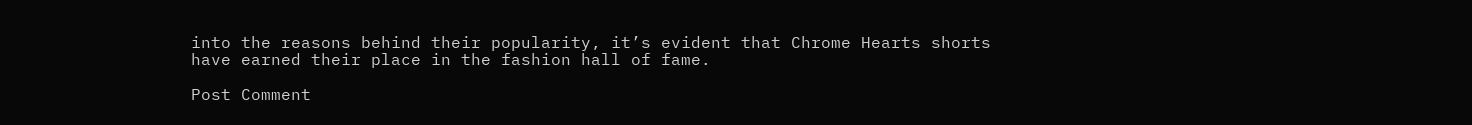into the reasons behind their popularity, it’s evident that Chrome Hearts shorts have earned their place in the fashion hall of fame.

Post Comment